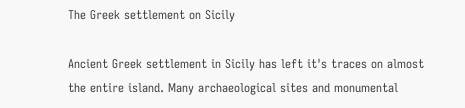The Greek settlement on Sicily

Ancient Greek settlement in Sicily has left it's traces on almost the entire island. Many archaeological sites and monumental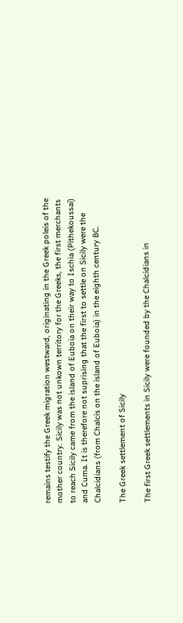remains testify the Greek migration westward, originating in the Greek poleis of the mother country. Sicily was not unkown territory for the Greeks, the first merchants to reach Sicily came from the island of Euboia on their way to Ischia (Pithekoussai) and Cuma. It is therefore not suprising that the first to settle on Sicily were the Chalcidians (from Chalcis on the island of Euboia) in the eighth century BC.

The Greek settlement of Sicily

The first Greek settlements in Sicily were founded by the Chalcidians in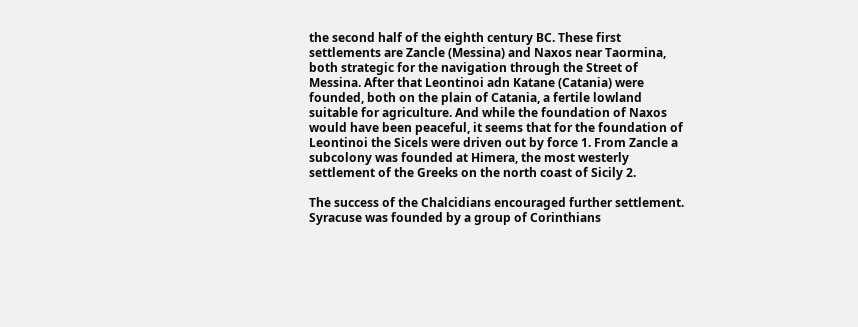the second half of the eighth century BC. These first settlements are Zancle (Messina) and Naxos near Taormina, both strategic for the navigation through the Street of Messina. After that Leontinoi adn Katane (Catania) were founded, both on the plain of Catania, a fertile lowland suitable for agriculture. And while the foundation of Naxos would have been peaceful, it seems that for the foundation of Leontinoi the Sicels were driven out by force 1. From Zancle a subcolony was founded at Himera, the most westerly settlement of the Greeks on the north coast of Sicily 2.

The success of the Chalcidians encouraged further settlement. Syracuse was founded by a group of Corinthians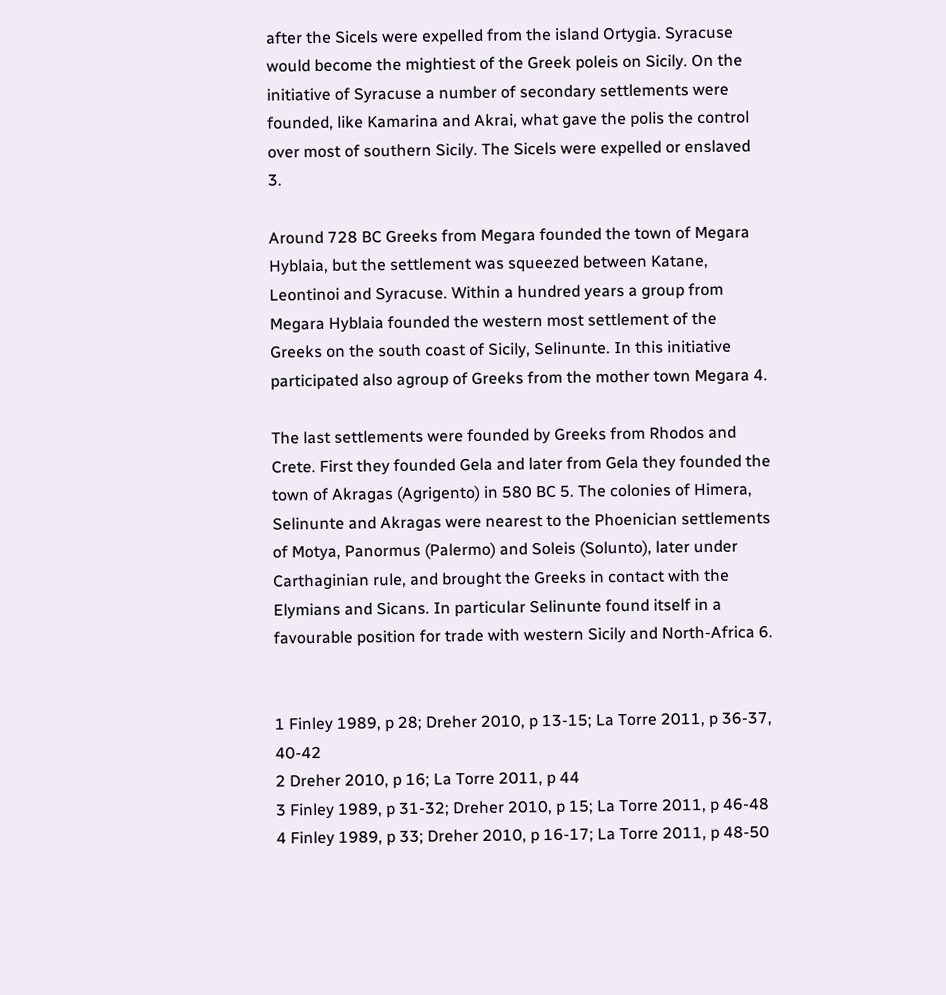after the Sicels were expelled from the island Ortygia. Syracuse would become the mightiest of the Greek poleis on Sicily. On the initiative of Syracuse a number of secondary settlements were founded, like Kamarina and Akrai, what gave the polis the control over most of southern Sicily. The Sicels were expelled or enslaved 3.

Around 728 BC Greeks from Megara founded the town of Megara Hyblaia, but the settlement was squeezed between Katane, Leontinoi and Syracuse. Within a hundred years a group from Megara Hyblaia founded the western most settlement of the Greeks on the south coast of Sicily, Selinunte. In this initiative participated also agroup of Greeks from the mother town Megara 4.

The last settlements were founded by Greeks from Rhodos and Crete. First they founded Gela and later from Gela they founded the town of Akragas (Agrigento) in 580 BC 5. The colonies of Himera, Selinunte and Akragas were nearest to the Phoenician settlements of Motya, Panormus (Palermo) and Soleis (Solunto), later under Carthaginian rule, and brought the Greeks in contact with the Elymians and Sicans. In particular Selinunte found itself in a favourable position for trade with western Sicily and North-Africa 6.


1 Finley 1989, p 28; Dreher 2010, p 13-15; La Torre 2011, p 36-37, 40-42
2 Dreher 2010, p 16; La Torre 2011, p 44
3 Finley 1989, p 31-32; Dreher 2010, p 15; La Torre 2011, p 46-48
4 Finley 1989, p 33; Dreher 2010, p 16-17; La Torre 2011, p 48-50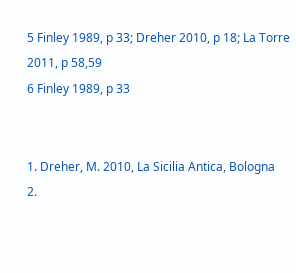5 Finley 1989, p 33; Dreher 2010, p 18; La Torre 2011, p 58,59
6 Finley 1989, p 33


1. Dreher, M. 2010, La Sicilia Antica, Bologna
2.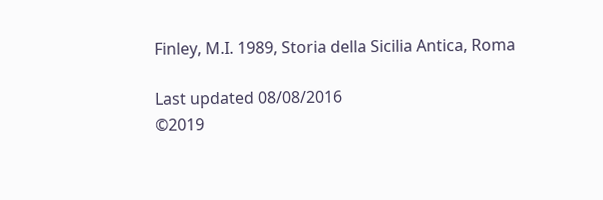Finley, M.I. 1989, Storia della Sicilia Antica, Roma

Last updated 08/08/2016
©2019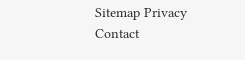Sitemap Privacy Contact